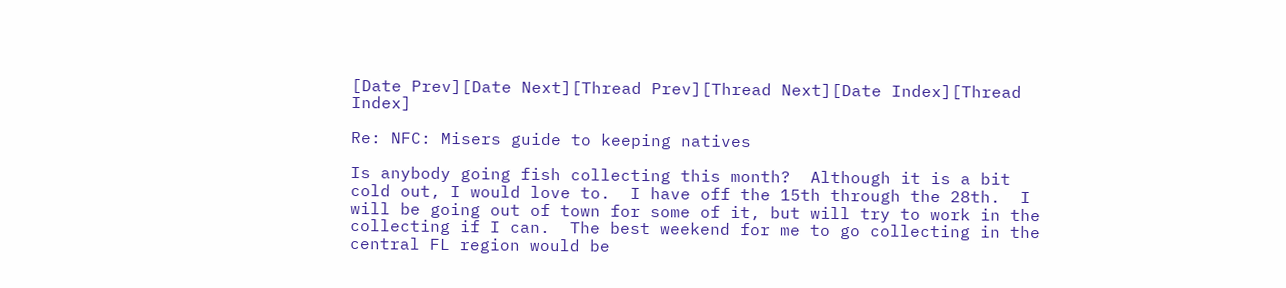[Date Prev][Date Next][Thread Prev][Thread Next][Date Index][Thread Index]

Re: NFC: Misers guide to keeping natives

Is anybody going fish collecting this month?  Although it is a bit
cold out, I would love to.  I have off the 15th through the 28th.  I
will be going out of town for some of it, but will try to work in the
collecting if I can.  The best weekend for me to go collecting in the
central FL region would be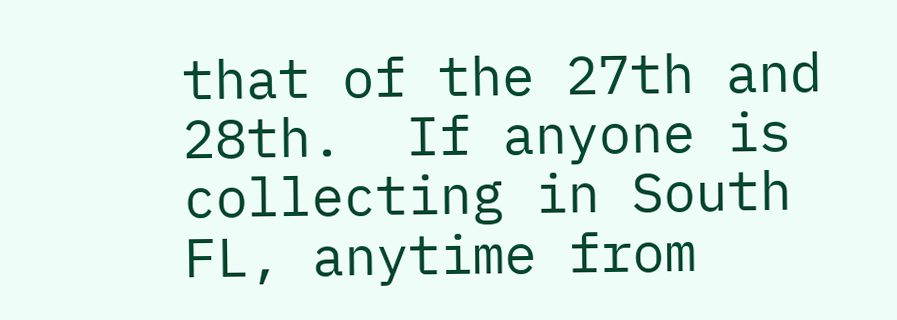that of the 27th and 28th.  If anyone is
collecting in South FL, anytime from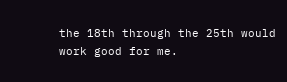the 18th through the 25th would
work good for me.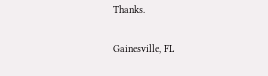Thanks.

Gainesville, FL